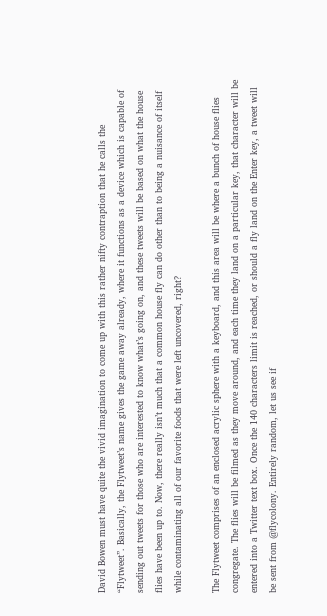David Bowen must have quite the vivid imagination to come up with this rather nifty contraption that he calls the “Flytweet”. Basically, the Flytweet’s name gives the game away already, where it functions as a device which is capable of sending out tweets for those who are interested to know what’s going on, and these tweets will be based on what the house flies have been up to. Now, there really isn’t much that a common house fly can do other than to being a nuisance of itself while contaminating all of our favorite foods that were left uncovered, right?

The Flytweet comprises of an enclosed acrylic sphere with a keyboard, and this area will be where a bunch of house flies congregate. The flies will be filmed as they move around, and each time they land on a particular key, that character will be entered into a Twitter text box. Once the 140 characters limit is reached, or should a fly land on the Enter key, a tweet will be sent from @flycolony. Entirely random, let us see if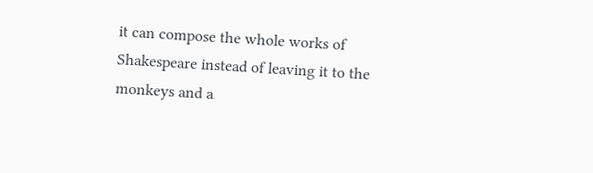it can compose the whole works of Shakespeare instead of leaving it to the monkeys and a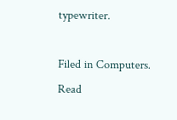typewriter.

Filed in Computers. Read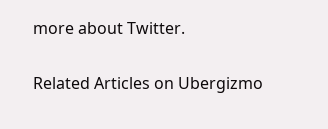more about Twitter.

Related Articles on Ubergizmo